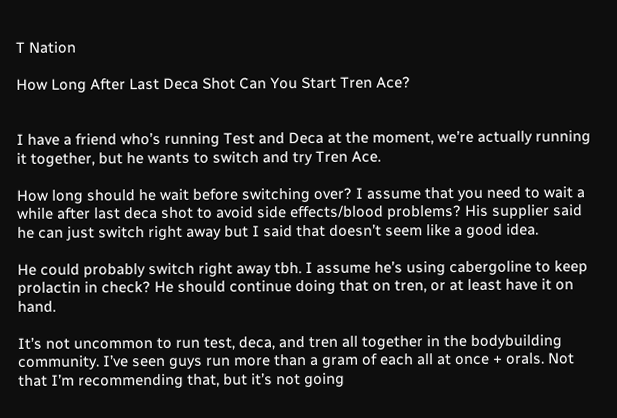T Nation

How Long After Last Deca Shot Can You Start Tren Ace?


I have a friend who’s running Test and Deca at the moment, we’re actually running it together, but he wants to switch and try Tren Ace.

How long should he wait before switching over? I assume that you need to wait a while after last deca shot to avoid side effects/blood problems? His supplier said he can just switch right away but I said that doesn’t seem like a good idea.

He could probably switch right away tbh. I assume he’s using cabergoline to keep prolactin in check? He should continue doing that on tren, or at least have it on hand.

It’s not uncommon to run test, deca, and tren all together in the bodybuilding community. I’ve seen guys run more than a gram of each all at once + orals. Not that I’m recommending that, but it’s not going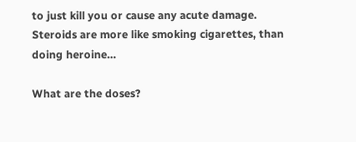to just kill you or cause any acute damage. Steroids are more like smoking cigarettes, than doing heroine…

What are the doses?